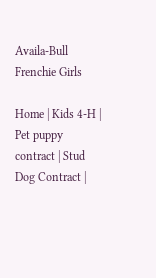Availa-Bull Frenchie Girls

Home | Kids 4-H | Pet puppy contract | Stud Dog Contract |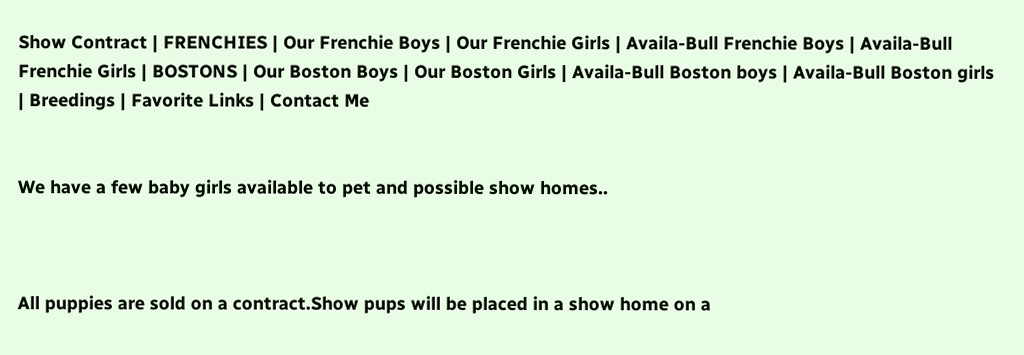Show Contract | FRENCHIES | Our Frenchie Boys | Our Frenchie Girls | Availa-Bull Frenchie Boys | Availa-Bull Frenchie Girls | BOSTONS | Our Boston Boys | Our Boston Girls | Availa-Bull Boston boys | Availa-Bull Boston girls | Breedings | Favorite Links | Contact Me


We have a few baby girls available to pet and possible show homes..



All puppies are sold on a contract.Show pups will be placed in a show home on a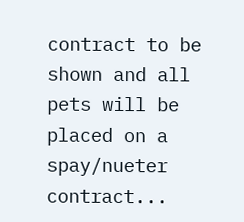contract to be shown and all pets will be placed on a spay/nueter contract...